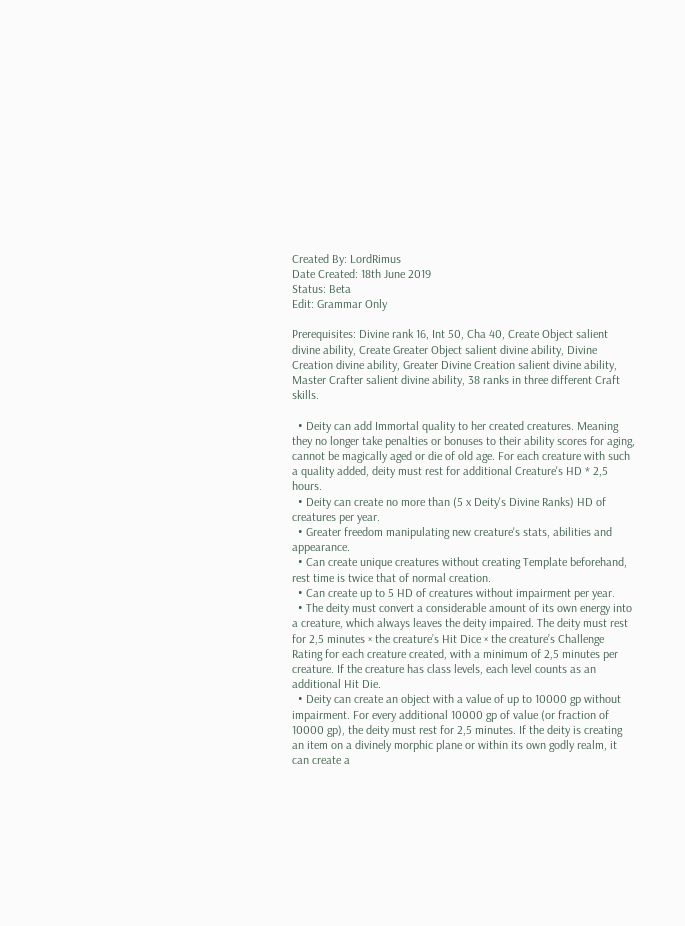Created By: LordRimus
Date Created: 18th June 2019
Status: Beta
Edit: Grammar Only

Prerequisites: Divine rank 16, Int 50, Cha 40, Create Object salient divine ability, Create Greater Object salient divine ability, Divine Creation divine ability, Greater Divine Creation salient divine ability, Master Crafter salient divine ability, 38 ranks in three different Craft skills.

  • Deity can add Immortal quality to her created creatures. Meaning they no longer take penalties or bonuses to their ability scores for aging, cannot be magically aged or die of old age. For each creature with such a quality added, deity must rest for additional Creature's HD * 2,5 hours.
  • Deity can create no more than (5 x Deity's Divine Ranks) HD of creatures per year.
  • Greater freedom manipulating new creature's stats, abilities and appearance.
  • Can create unique creatures without creating Template beforehand, rest time is twice that of normal creation.
  • Can create up to 5 HD of creatures without impairment per year.
  • The deity must convert a considerable amount of its own energy into a creature, which always leaves the deity impaired. The deity must rest for 2,5 minutes × the creature’s Hit Dice × the creature’s Challenge Rating for each creature created, with a minimum of 2,5 minutes per creature. If the creature has class levels, each level counts as an additional Hit Die.
  • Deity can create an object with a value of up to 10000 gp without impairment. For every additional 10000 gp of value (or fraction of 10000 gp), the deity must rest for 2,5 minutes. If the deity is creating an item on a divinely morphic plane or within its own godly realm, it can create a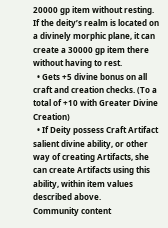20000 gp item without resting. If the deity’s realm is located on a divinely morphic plane, it can create a 30000 gp item there without having to rest.
  • Gets +5 divine bonus on all craft and creation checks. (To a total of +10 with Greater Divine Creation)
  • If Deity possess Craft Artifact salient divine ability, or other way of creating Artifacts, she can create Artifacts using this ability, within item values described above.
Community content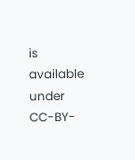is available under CC-BY-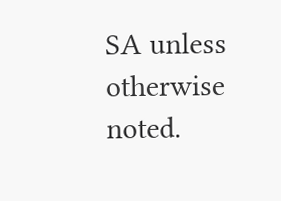SA unless otherwise noted.